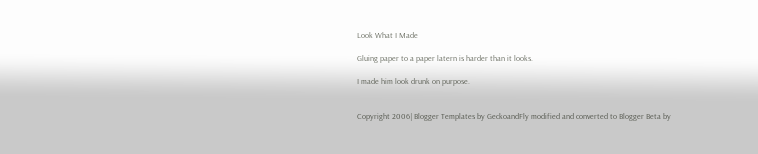Look What I Made

Gluing paper to a paper latern is harder than it looks.

I made him look drunk on purpose.


Copyright 2006| Blogger Templates by GeckoandFly modified and converted to Blogger Beta by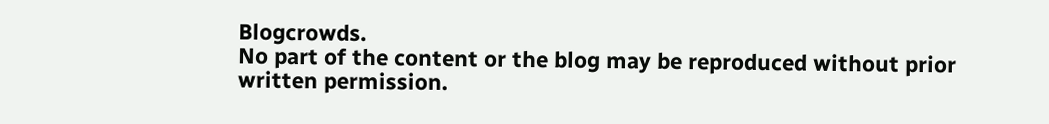Blogcrowds.
No part of the content or the blog may be reproduced without prior written permission.